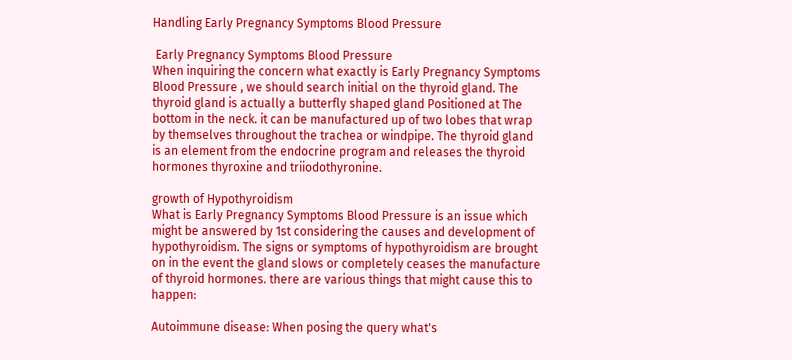Handling Early Pregnancy Symptoms Blood Pressure

 Early Pregnancy Symptoms Blood Pressure
When inquiring the concern what exactly is Early Pregnancy Symptoms Blood Pressure , we should search initial on the thyroid gland. The thyroid gland is actually a butterfly shaped gland Positioned at The bottom in the neck. it can be manufactured up of two lobes that wrap by themselves throughout the trachea or windpipe. The thyroid gland is an element from the endocrine program and releases the thyroid hormones thyroxine and triiodothyronine.

growth of Hypothyroidism
What is Early Pregnancy Symptoms Blood Pressure is an issue which might be answered by 1st considering the causes and development of hypothyroidism. The signs or symptoms of hypothyroidism are brought on in the event the gland slows or completely ceases the manufacture of thyroid hormones. there are various things that might cause this to happen:

Autoimmune disease: When posing the query what's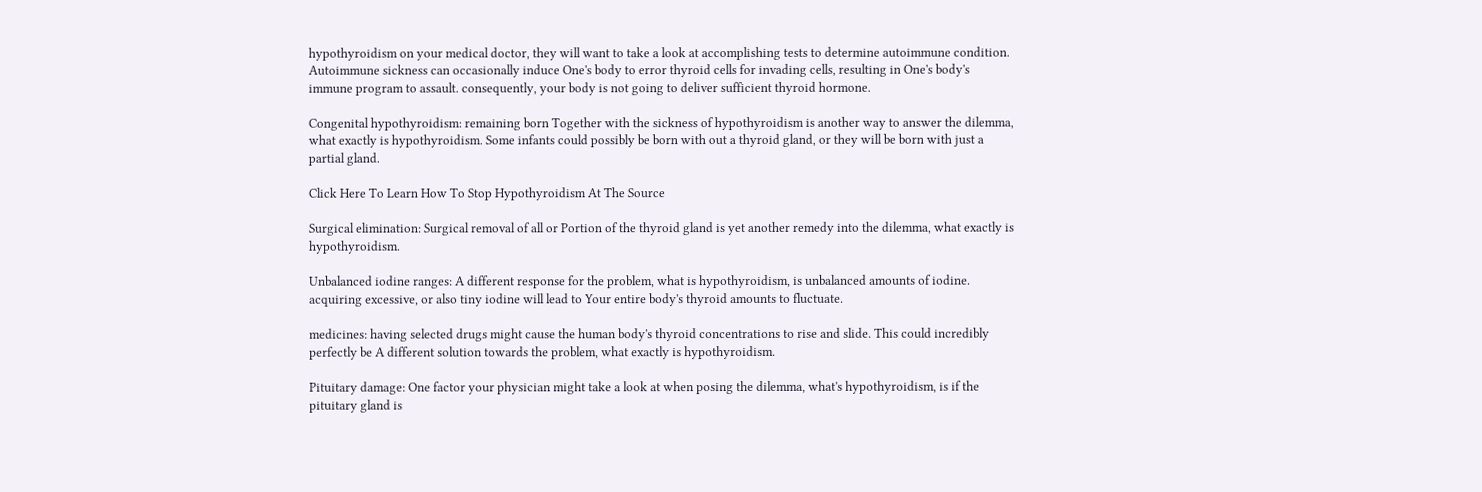hypothyroidism on your medical doctor, they will want to take a look at accomplishing tests to determine autoimmune condition. Autoimmune sickness can occasionally induce One's body to error thyroid cells for invading cells, resulting in One's body's immune program to assault. consequently, your body is not going to deliver sufficient thyroid hormone.

Congenital hypothyroidism: remaining born Together with the sickness of hypothyroidism is another way to answer the dilemma, what exactly is hypothyroidism. Some infants could possibly be born with out a thyroid gland, or they will be born with just a partial gland.

Click Here To Learn How To Stop Hypothyroidism At The Source

Surgical elimination: Surgical removal of all or Portion of the thyroid gland is yet another remedy into the dilemma, what exactly is hypothyroidism.

Unbalanced iodine ranges: A different response for the problem, what is hypothyroidism, is unbalanced amounts of iodine. acquiring excessive, or also tiny iodine will lead to Your entire body's thyroid amounts to fluctuate.

medicines: having selected drugs might cause the human body's thyroid concentrations to rise and slide. This could incredibly perfectly be A different solution towards the problem, what exactly is hypothyroidism.

Pituitary damage: One factor your physician might take a look at when posing the dilemma, what's hypothyroidism, is if the pituitary gland is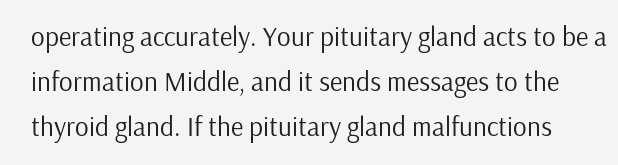operating accurately. Your pituitary gland acts to be a information Middle, and it sends messages to the thyroid gland. If the pituitary gland malfunctions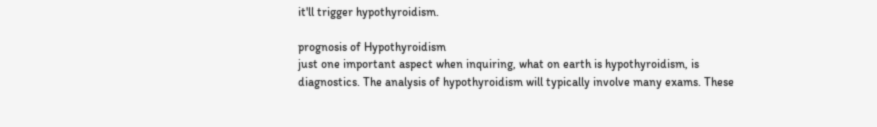it'll trigger hypothyroidism.

prognosis of Hypothyroidism
just one important aspect when inquiring, what on earth is hypothyroidism, is diagnostics. The analysis of hypothyroidism will typically involve many exams. These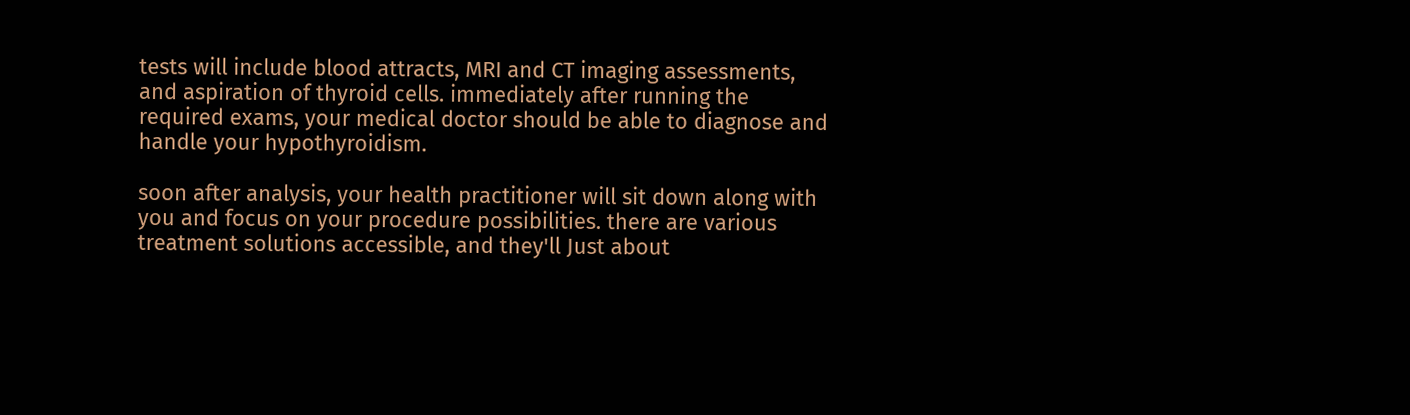tests will include blood attracts, MRI and CT imaging assessments, and aspiration of thyroid cells. immediately after running the required exams, your medical doctor should be able to diagnose and handle your hypothyroidism.

soon after analysis, your health practitioner will sit down along with you and focus on your procedure possibilities. there are various treatment solutions accessible, and they'll Just about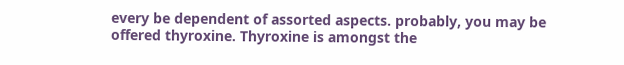every be dependent of assorted aspects. probably, you may be offered thyroxine. Thyroxine is amongst the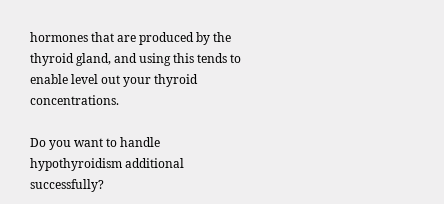hormones that are produced by the thyroid gland, and using this tends to enable level out your thyroid concentrations.

Do you want to handle hypothyroidism additional successfully?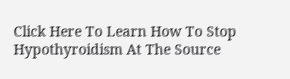Click Here To Learn How To Stop Hypothyroidism At The Source